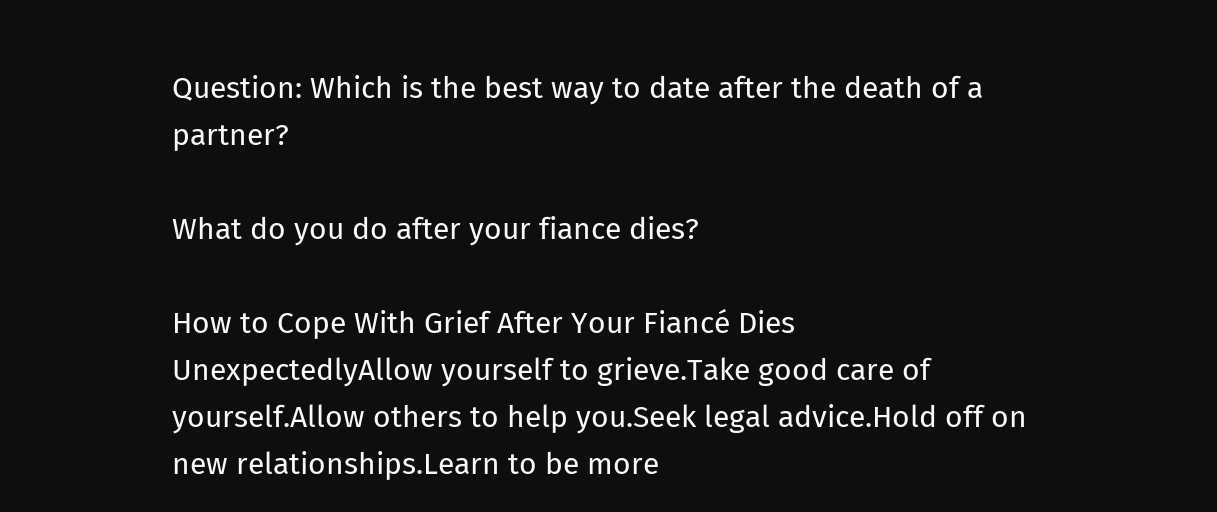Question: Which is the best way to date after the death of a partner?

What do you do after your fiance dies?

How to Cope With Grief After Your Fiancé Dies UnexpectedlyAllow yourself to grieve.Take good care of yourself.Allow others to help you.Seek legal advice.Hold off on new relationships.Learn to be more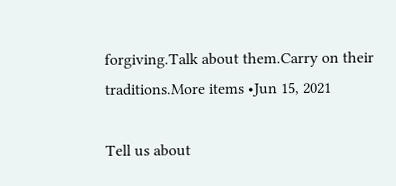forgiving.Talk about them.Carry on their traditions.More items •Jun 15, 2021

Tell us about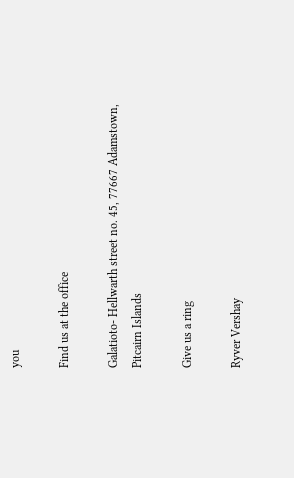you

Find us at the office

Galatioto- Hellwarth street no. 45, 77667 Adamstown, Pitcairn Islands

Give us a ring

Ryver Vershay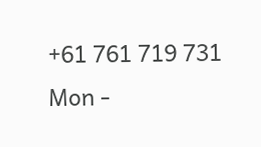+61 761 719 731
Mon -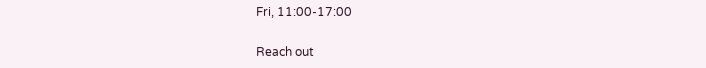Fri, 11:00-17:00

Reach out